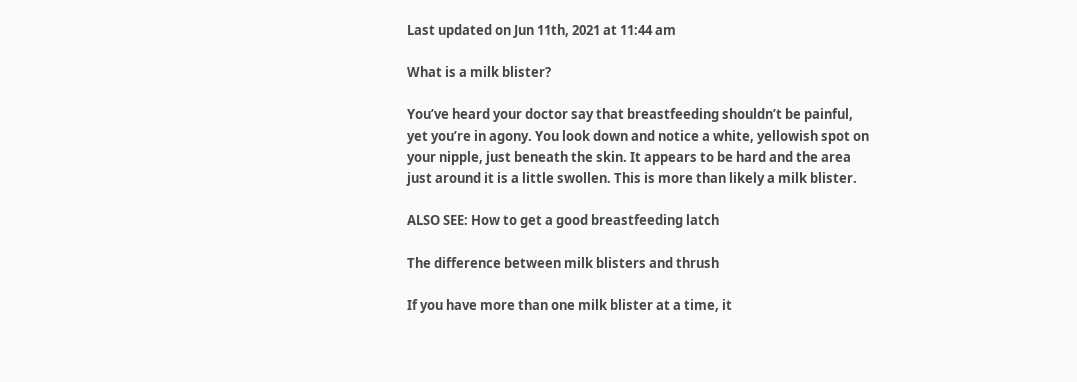Last updated on Jun 11th, 2021 at 11:44 am

What is a milk blister?

You’ve heard your doctor say that breastfeeding shouldn’t be painful, yet you’re in agony. You look down and notice a white, yellowish spot on your nipple, just beneath the skin. It appears to be hard and the area just around it is a little swollen. This is more than likely a milk blister.

ALSO SEE: How to get a good breastfeeding latch

The difference between milk blisters and thrush

If you have more than one milk blister at a time, it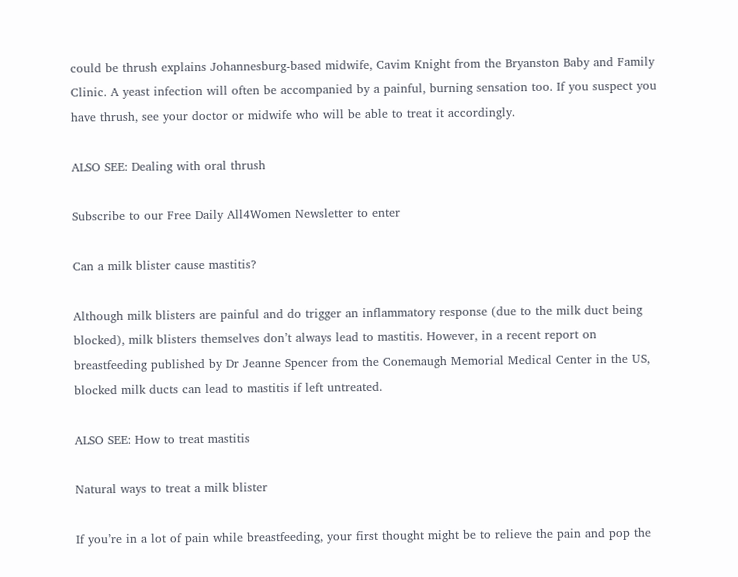could be thrush explains Johannesburg-based midwife, Cavim Knight from the Bryanston Baby and Family Clinic. A yeast infection will often be accompanied by a painful, burning sensation too. If you suspect you have thrush, see your doctor or midwife who will be able to treat it accordingly.

ALSO SEE: Dealing with oral thrush

Subscribe to our Free Daily All4Women Newsletter to enter

Can a milk blister cause mastitis?

Although milk blisters are painful and do trigger an inflammatory response (due to the milk duct being blocked), milk blisters themselves don’t always lead to mastitis. However, in a recent report on breastfeeding published by Dr Jeanne Spencer from the Conemaugh Memorial Medical Center in the US, blocked milk ducts can lead to mastitis if left untreated.

ALSO SEE: How to treat mastitis

Natural ways to treat a milk blister

If you’re in a lot of pain while breastfeeding, your first thought might be to relieve the pain and pop the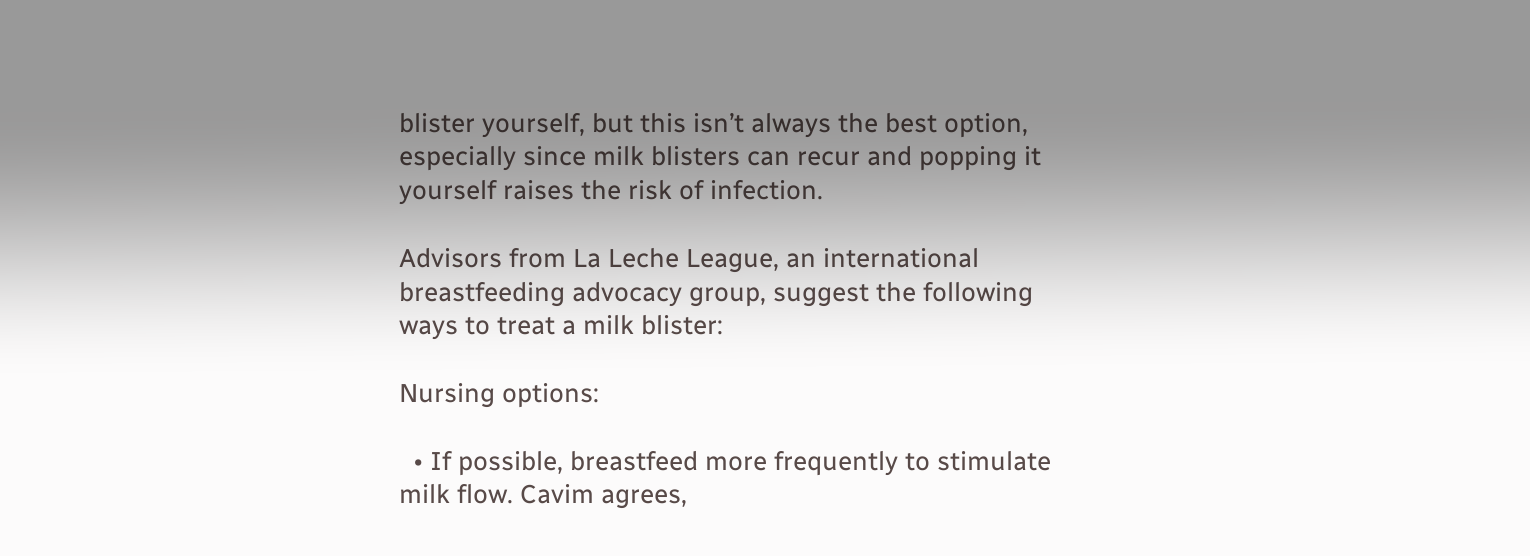blister yourself, but this isn’t always the best option, especially since milk blisters can recur and popping it yourself raises the risk of infection.

Advisors from La Leche League, an international breastfeeding advocacy group, suggest the following ways to treat a milk blister:

Nursing options:

  • If possible, breastfeed more frequently to stimulate milk flow. Cavim agrees,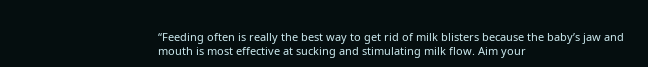“Feeding often is really the best way to get rid of milk blisters because the baby’s jaw and mouth is most effective at sucking and stimulating milk flow. Aim your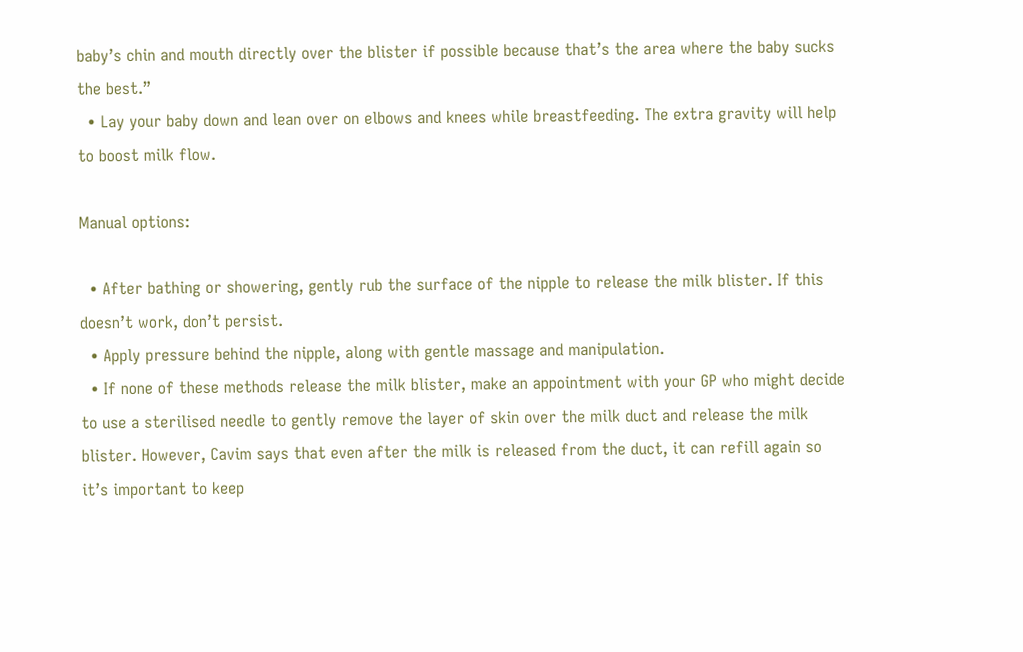baby’s chin and mouth directly over the blister if possible because that’s the area where the baby sucks the best.”
  • Lay your baby down and lean over on elbows and knees while breastfeeding. The extra gravity will help to boost milk flow.

Manual options:

  • After bathing or showering, gently rub the surface of the nipple to release the milk blister. If this doesn’t work, don’t persist.
  • Apply pressure behind the nipple, along with gentle massage and manipulation.
  • If none of these methods release the milk blister, make an appointment with your GP who might decide to use a sterilised needle to gently remove the layer of skin over the milk duct and release the milk blister. However, Cavim says that even after the milk is released from the duct, it can refill again so it’s important to keep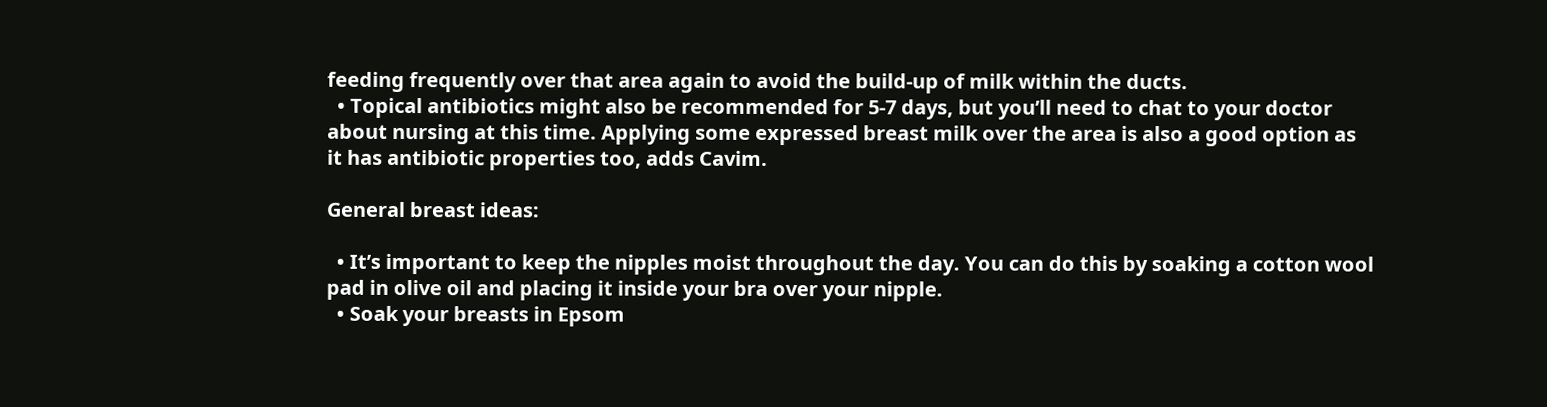feeding frequently over that area again to avoid the build-up of milk within the ducts.
  • Topical antibiotics might also be recommended for 5-7 days, but you’ll need to chat to your doctor about nursing at this time. Applying some expressed breast milk over the area is also a good option as it has antibiotic properties too, adds Cavim.

General breast ideas:

  • It’s important to keep the nipples moist throughout the day. You can do this by soaking a cotton wool pad in olive oil and placing it inside your bra over your nipple.
  • Soak your breasts in Epsom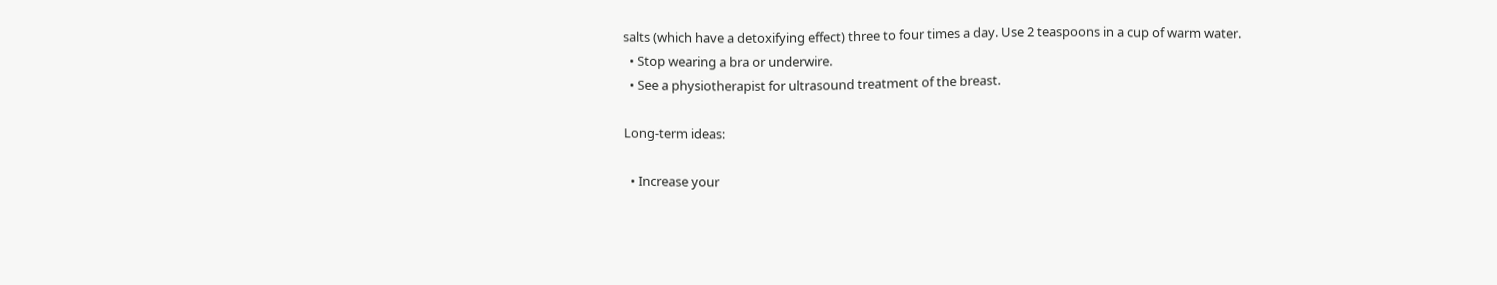salts (which have a detoxifying effect) three to four times a day. Use 2 teaspoons in a cup of warm water.
  • Stop wearing a bra or underwire.
  • See a physiotherapist for ultrasound treatment of the breast.

Long-term ideas:

  • Increase your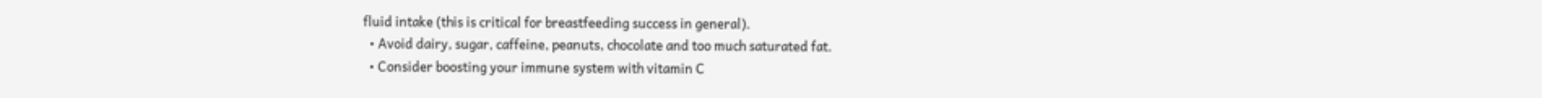fluid intake (this is critical for breastfeeding success in general).
  • Avoid dairy, sugar, caffeine, peanuts, chocolate and too much saturated fat.
  • Consider boosting your immune system with vitamin C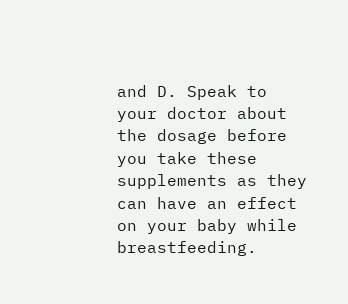and D. Speak to your doctor about the dosage before you take these supplements as they can have an effect on your baby while breastfeeding.